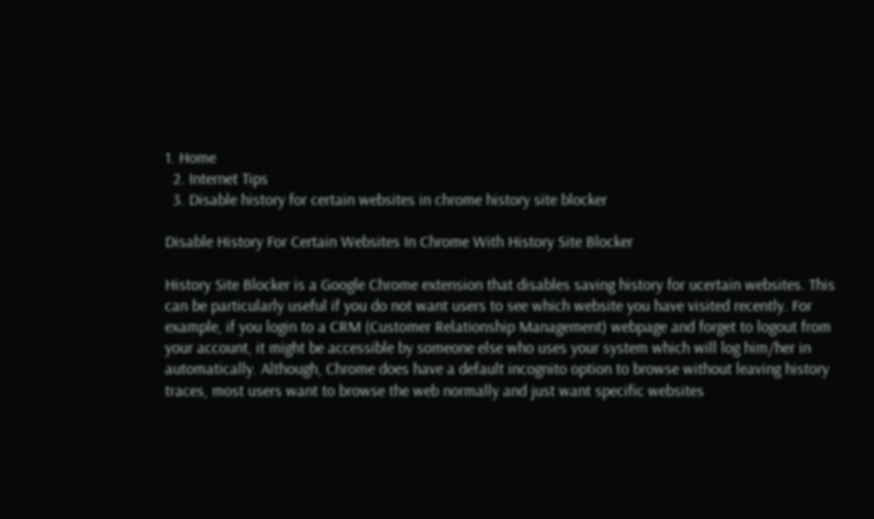1. Home
  2. Internet Tips
  3. Disable history for certain websites in chrome history site blocker

Disable History For Certain Websites In Chrome With History Site Blocker

History Site Blocker is a Google Chrome extension that disables saving history for ucertain websites. This can be particularly useful if you do not want users to see which website you have visited recently. For example, if you login to a CRM (Customer Relationship Management) webpage and forget to logout from your account, it might be accessible by someone else who uses your system which will log him/her in automatically. Although, Chrome does have a default incognito option to browse without leaving history traces, most users want to browse the web normally and just want specific websites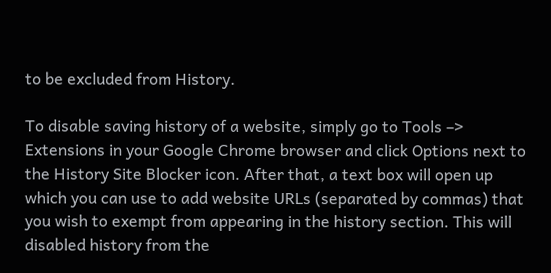to be excluded from History.

To disable saving history of a website, simply go to Tools –> Extensions in your Google Chrome browser and click Options next to the History Site Blocker icon. After that, a text box will open up which you can use to add website URLs (separated by commas) that you wish to exempt from appearing in the history section. This will disabled history from the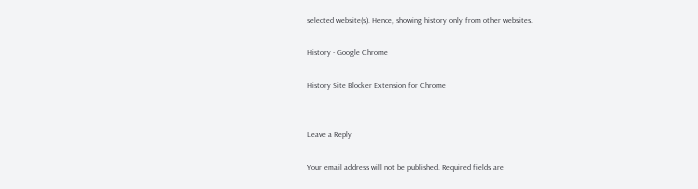selected website(s). Hence, showing history only from other websites.

History - Google Chrome

History Site Blocker Extension for Chrome


Leave a Reply

Your email address will not be published. Required fields are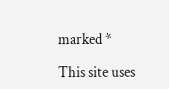marked *

This site uses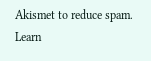Akismet to reduce spam. Learn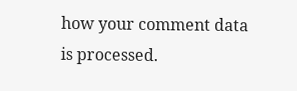how your comment data is processed.